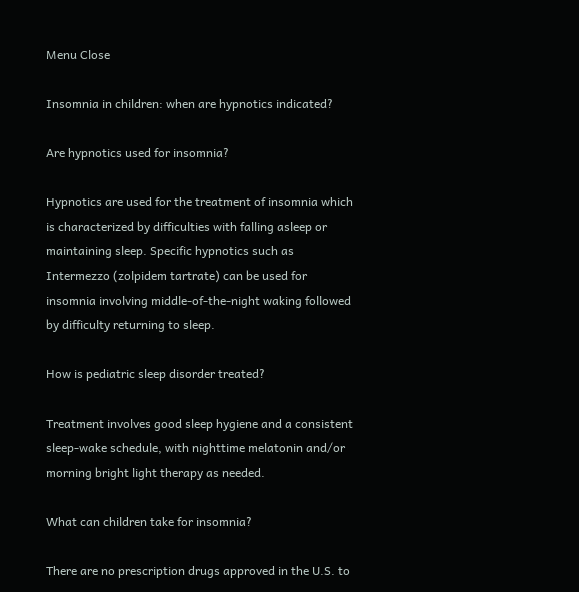Menu Close

Insomnia in children: when are hypnotics indicated?

Are hypnotics used for insomnia?

Hypnotics are used for the treatment of insomnia which is characterized by difficulties with falling asleep or maintaining sleep. Specific hypnotics such as Intermezzo (zolpidem tartrate) can be used for insomnia involving middle-of-the-night waking followed by difficulty returning to sleep.

How is pediatric sleep disorder treated?

Treatment involves good sleep hygiene and a consistent sleep-wake schedule, with nighttime melatonin and/or morning bright light therapy as needed.

What can children take for insomnia?

There are no prescription drugs approved in the U.S. to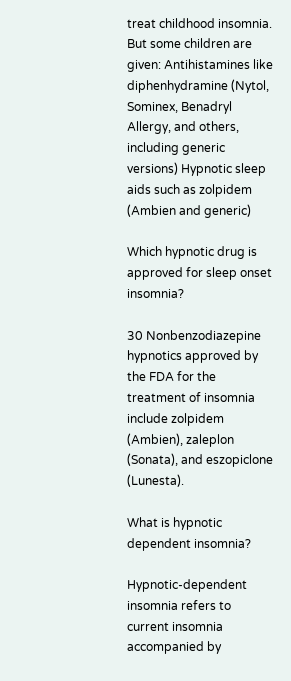treat childhood insomnia. But some children are given: Antihistamines like diphenhydramine (Nytol, Sominex, Benadryl Allergy, and others, including generic versions) Hypnotic sleep aids such as zolpidem (Ambien and generic)

Which hypnotic drug is approved for sleep onset insomnia?

30 Nonbenzodiazepine hypnotics approved by the FDA for the treatment of insomnia include zolpidem (Ambien), zaleplon (Sonata), and eszopiclone (Lunesta).

What is hypnotic dependent insomnia?

Hypnotic-dependent insomnia refers to current insomnia accompanied by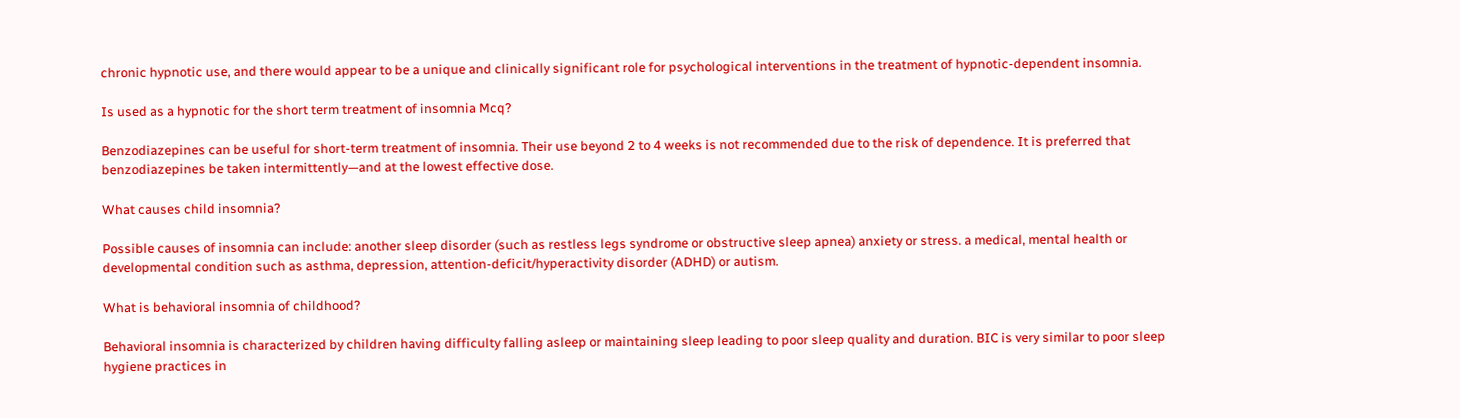chronic hypnotic use, and there would appear to be a unique and clinically significant role for psychological interventions in the treatment of hypnotic-dependent insomnia.

Is used as a hypnotic for the short term treatment of insomnia Mcq?

Benzodiazepines can be useful for short-term treatment of insomnia. Their use beyond 2 to 4 weeks is not recommended due to the risk of dependence. It is preferred that benzodiazepines be taken intermittently—and at the lowest effective dose.

What causes child insomnia?

Possible causes of insomnia can include: another sleep disorder (such as restless legs syndrome or obstructive sleep apnea) anxiety or stress. a medical, mental health or developmental condition such as asthma, depression, attention-deficit/hyperactivity disorder (ADHD) or autism.

What is behavioral insomnia of childhood?

Behavioral insomnia is characterized by children having difficulty falling asleep or maintaining sleep leading to poor sleep quality and duration. BIC is very similar to poor sleep hygiene practices in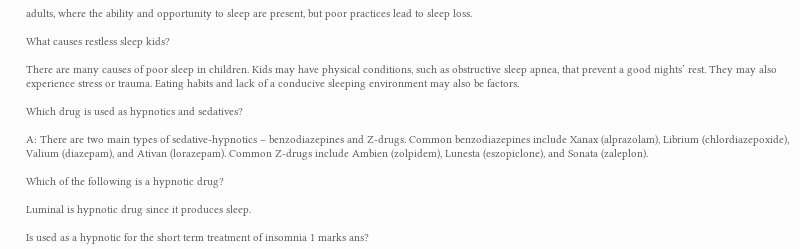adults, where the ability and opportunity to sleep are present, but poor practices lead to sleep loss.

What causes restless sleep kids?

There are many causes of poor sleep in children. Kids may have physical conditions, such as obstructive sleep apnea, that prevent a good nights’ rest. They may also experience stress or trauma. Eating habits and lack of a conducive sleeping environment may also be factors.

Which drug is used as hypnotics and sedatives?

A: There are two main types of sedative-hypnotics – benzodiazepines and Z-drugs. Common benzodiazepines include Xanax (alprazolam), Librium (chlordiazepoxide), Valium (diazepam), and Ativan (lorazepam). Common Z-drugs include Ambien (zolpidem), Lunesta (eszopiclone), and Sonata (zaleplon).

Which of the following is a hypnotic drug?

Luminal is hypnotic drug since it produces sleep.

Is used as a hypnotic for the short term treatment of insomnia 1 marks ans?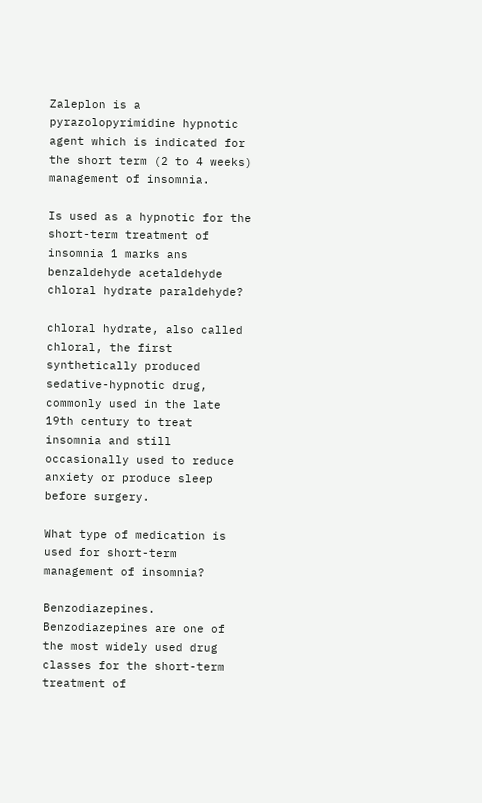Zaleplon is a pyrazolopyrimidine hypnotic agent which is indicated for the short term (2 to 4 weeks) management of insomnia.

Is used as a hypnotic for the short-term treatment of insomnia 1 marks ans benzaldehyde acetaldehyde chloral hydrate paraldehyde?

chloral hydrate, also called chloral, the first synthetically produced sedative-hypnotic drug, commonly used in the late 19th century to treat insomnia and still occasionally used to reduce anxiety or produce sleep before surgery.

What type of medication is used for short-term management of insomnia?

Benzodiazepines. Benzodiazepines are one of the most widely used drug classes for the short-term treatment of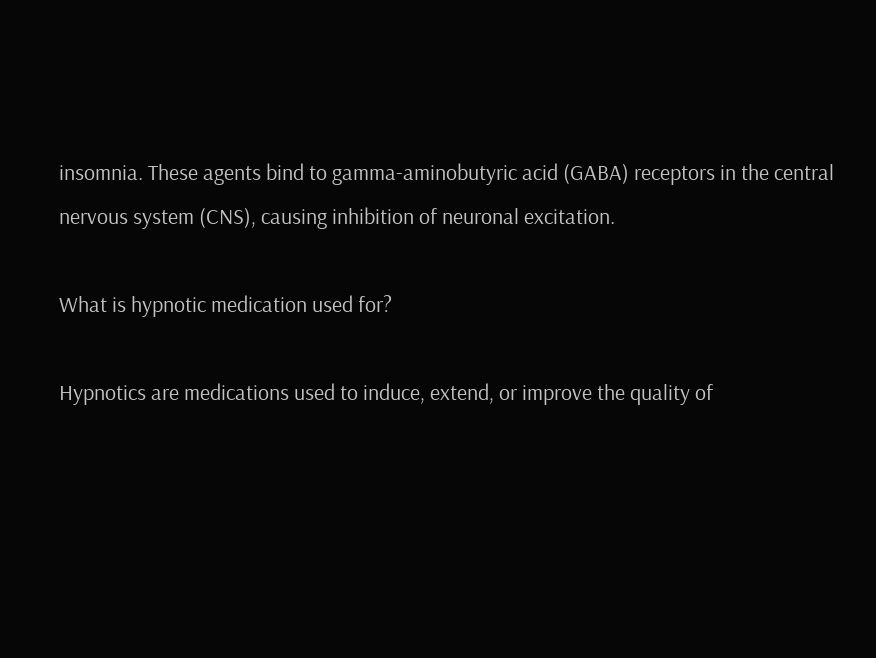insomnia. These agents bind to gamma-aminobutyric acid (GABA) receptors in the central nervous system (CNS), causing inhibition of neuronal excitation.

What is hypnotic medication used for?

Hypnotics are medications used to induce, extend, or improve the quality of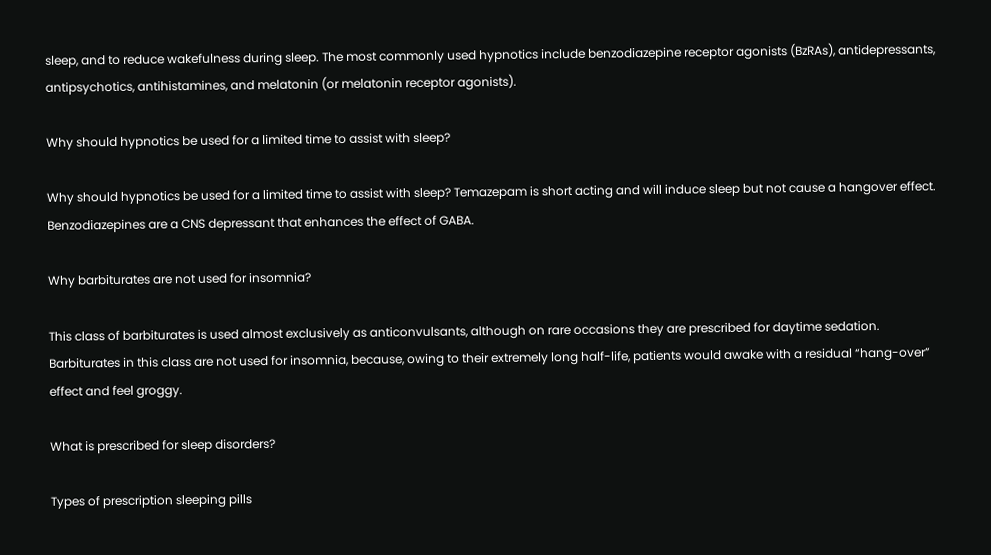sleep, and to reduce wakefulness during sleep. The most commonly used hypnotics include benzodiazepine receptor agonists (BzRAs), antidepressants, antipsychotics, antihistamines, and melatonin (or melatonin receptor agonists).

Why should hypnotics be used for a limited time to assist with sleep?

Why should hypnotics be used for a limited time to assist with sleep? Temazepam is short acting and will induce sleep but not cause a hangover effect. Benzodiazepines are a CNS depressant that enhances the effect of GABA.

Why barbiturates are not used for insomnia?

This class of barbiturates is used almost exclusively as anticonvulsants, although on rare occasions they are prescribed for daytime sedation. Barbiturates in this class are not used for insomnia, because, owing to their extremely long half-life, patients would awake with a residual “hang-over” effect and feel groggy.

What is prescribed for sleep disorders?

Types of prescription sleeping pills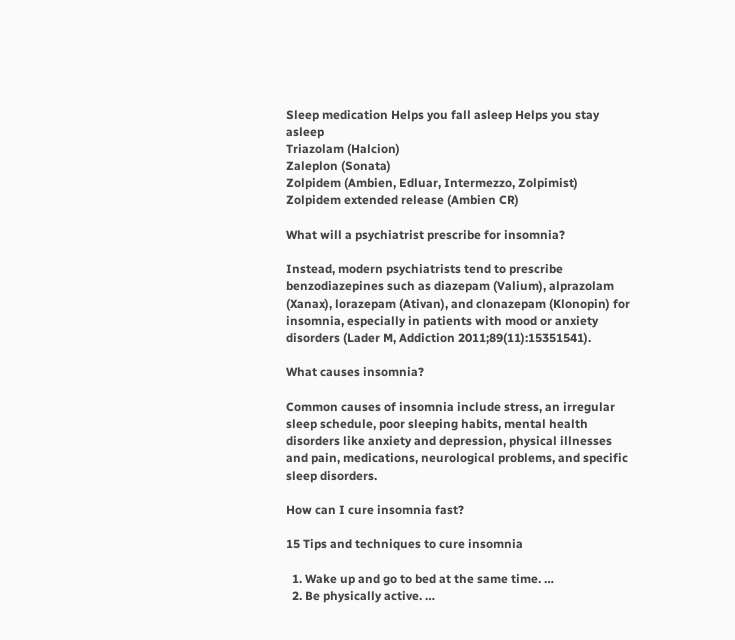Sleep medication Helps you fall asleep Helps you stay asleep
Triazolam (Halcion)
Zaleplon (Sonata)
Zolpidem (Ambien, Edluar, Intermezzo, Zolpimist)
Zolpidem extended release (Ambien CR)

What will a psychiatrist prescribe for insomnia?

Instead, modern psychiatrists tend to prescribe benzodiazepines such as diazepam (Valium), alprazolam (Xanax), lorazepam (Ativan), and clonazepam (Klonopin) for insomnia, especially in patients with mood or anxiety disorders (Lader M, Addiction 2011;89(11):15351541).

What causes insomnia?

Common causes of insomnia include stress, an irregular sleep schedule, poor sleeping habits, mental health disorders like anxiety and depression, physical illnesses and pain, medications, neurological problems, and specific sleep disorders.

How can I cure insomnia fast?

15 Tips and techniques to cure insomnia

  1. Wake up and go to bed at the same time. …
  2. Be physically active. …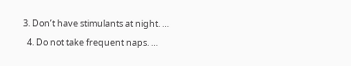3. Don’t have stimulants at night. …
  4. Do not take frequent naps. …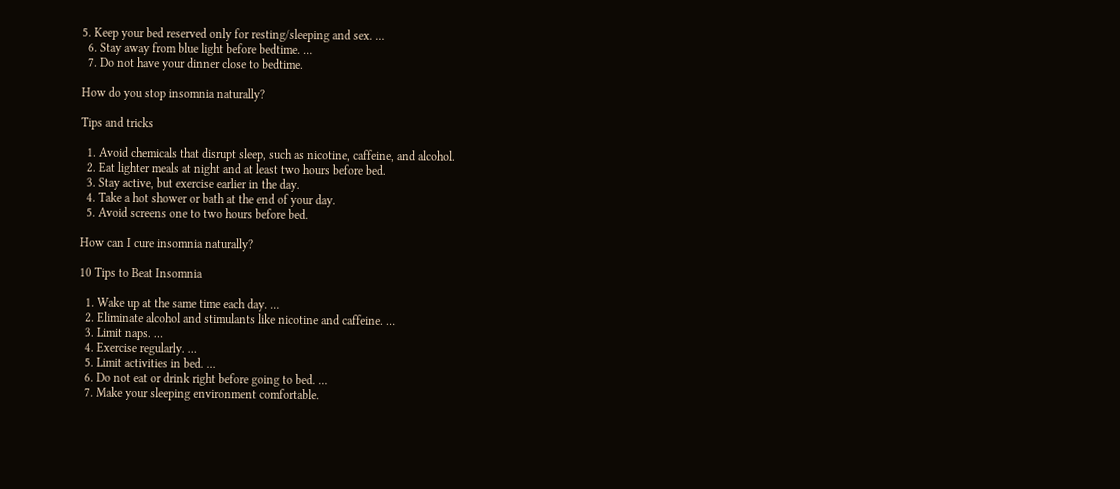5. Keep your bed reserved only for resting/sleeping and sex. …
  6. Stay away from blue light before bedtime. …
  7. Do not have your dinner close to bedtime.

How do you stop insomnia naturally?

Tips and tricks

  1. Avoid chemicals that disrupt sleep, such as nicotine, caffeine, and alcohol.
  2. Eat lighter meals at night and at least two hours before bed.
  3. Stay active, but exercise earlier in the day.
  4. Take a hot shower or bath at the end of your day.
  5. Avoid screens one to two hours before bed.

How can I cure insomnia naturally?

10 Tips to Beat Insomnia

  1. Wake up at the same time each day. …
  2. Eliminate alcohol and stimulants like nicotine and caffeine. …
  3. Limit naps. …
  4. Exercise regularly. …
  5. Limit activities in bed. …
  6. Do not eat or drink right before going to bed. …
  7. Make your sleeping environment comfortable.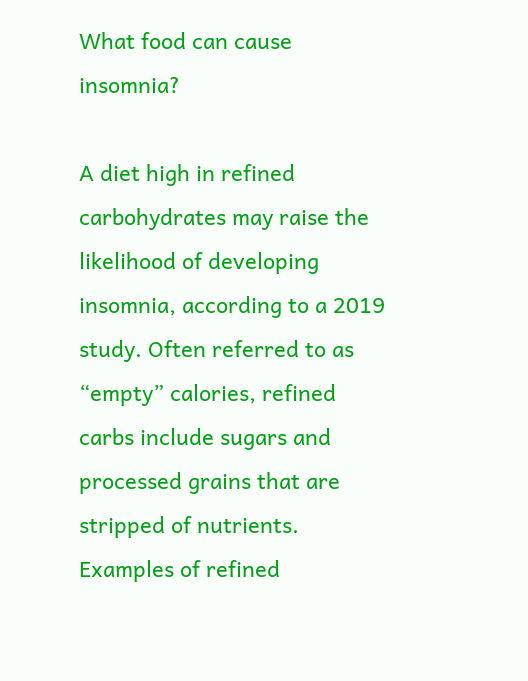What food can cause insomnia?

A diet high in refined carbohydrates may raise the likelihood of developing insomnia, according to a 2019 study. Often referred to as “empty” calories, refined carbs include sugars and processed grains that are stripped of nutrients. Examples of refined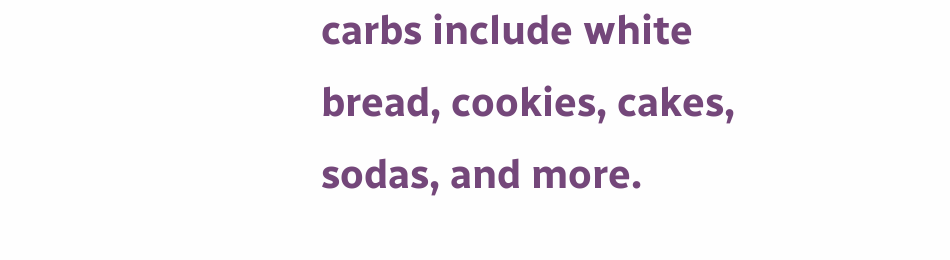carbs include white bread, cookies, cakes, sodas, and more.